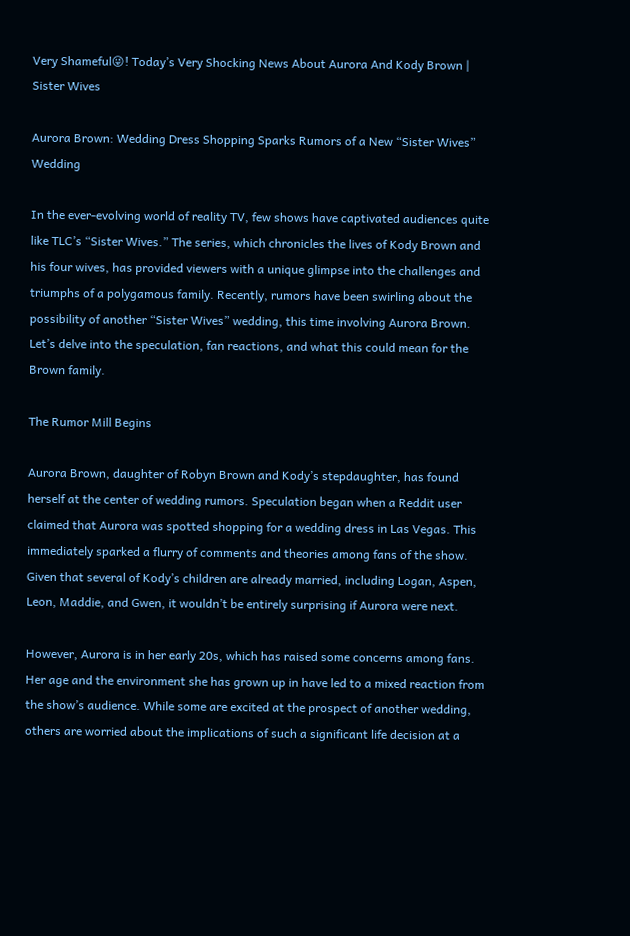Very Shameful😜! Today’s Very Shocking News About Aurora And Kody Brown | Sister Wives

Aurora Brown: Wedding Dress Shopping Sparks Rumors of a New “Sister Wives” Wedding

In the ever-evolving world of reality TV, few shows have captivated audiences quite like TLC’s “Sister Wives.” The series, which chronicles the lives of Kody Brown and his four wives, has provided viewers with a unique glimpse into the challenges and triumphs of a polygamous family. Recently, rumors have been swirling about the possibility of another “Sister Wives” wedding, this time involving Aurora Brown. Let’s delve into the speculation, fan reactions, and what this could mean for the Brown family.

The Rumor Mill Begins

Aurora Brown, daughter of Robyn Brown and Kody’s stepdaughter, has found herself at the center of wedding rumors. Speculation began when a Reddit user claimed that Aurora was spotted shopping for a wedding dress in Las Vegas. This immediately sparked a flurry of comments and theories among fans of the show. Given that several of Kody’s children are already married, including Logan, Aspen, Leon, Maddie, and Gwen, it wouldn’t be entirely surprising if Aurora were next.

However, Aurora is in her early 20s, which has raised some concerns among fans. Her age and the environment she has grown up in have led to a mixed reaction from the show’s audience. While some are excited at the prospect of another wedding, others are worried about the implications of such a significant life decision at a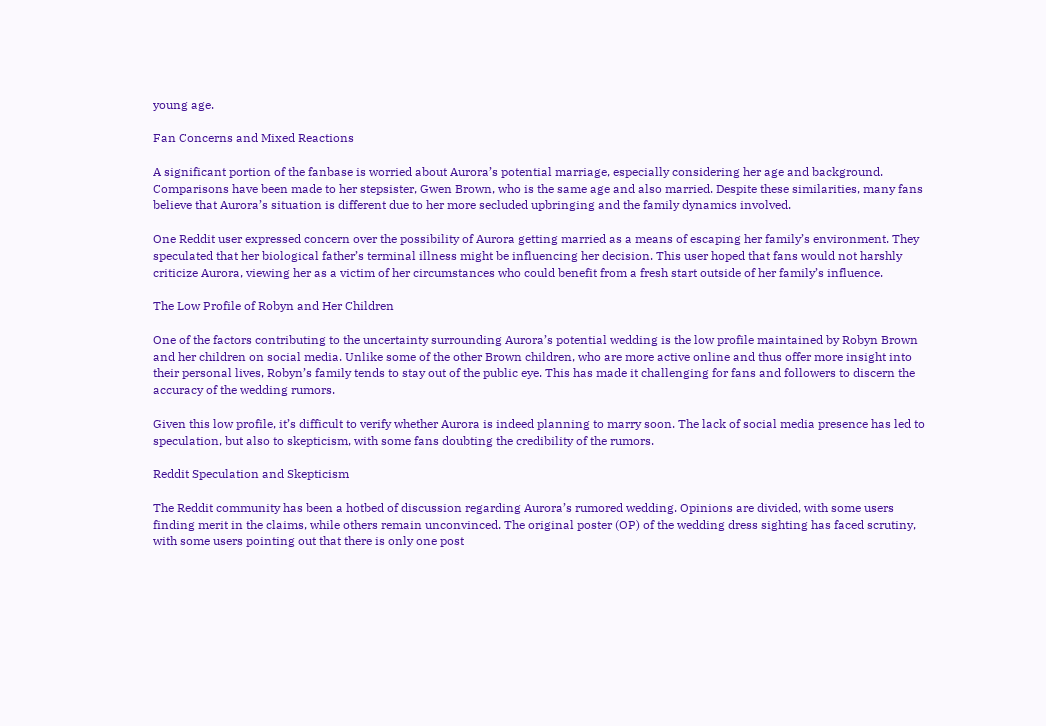young age.

Fan Concerns and Mixed Reactions

A significant portion of the fanbase is worried about Aurora’s potential marriage, especially considering her age and background. Comparisons have been made to her stepsister, Gwen Brown, who is the same age and also married. Despite these similarities, many fans believe that Aurora’s situation is different due to her more secluded upbringing and the family dynamics involved.

One Reddit user expressed concern over the possibility of Aurora getting married as a means of escaping her family’s environment. They speculated that her biological father’s terminal illness might be influencing her decision. This user hoped that fans would not harshly criticize Aurora, viewing her as a victim of her circumstances who could benefit from a fresh start outside of her family’s influence.

The Low Profile of Robyn and Her Children

One of the factors contributing to the uncertainty surrounding Aurora’s potential wedding is the low profile maintained by Robyn Brown and her children on social media. Unlike some of the other Brown children, who are more active online and thus offer more insight into their personal lives, Robyn’s family tends to stay out of the public eye. This has made it challenging for fans and followers to discern the accuracy of the wedding rumors.

Given this low profile, it’s difficult to verify whether Aurora is indeed planning to marry soon. The lack of social media presence has led to speculation, but also to skepticism, with some fans doubting the credibility of the rumors.

Reddit Speculation and Skepticism

The Reddit community has been a hotbed of discussion regarding Aurora’s rumored wedding. Opinions are divided, with some users finding merit in the claims, while others remain unconvinced. The original poster (OP) of the wedding dress sighting has faced scrutiny, with some users pointing out that there is only one post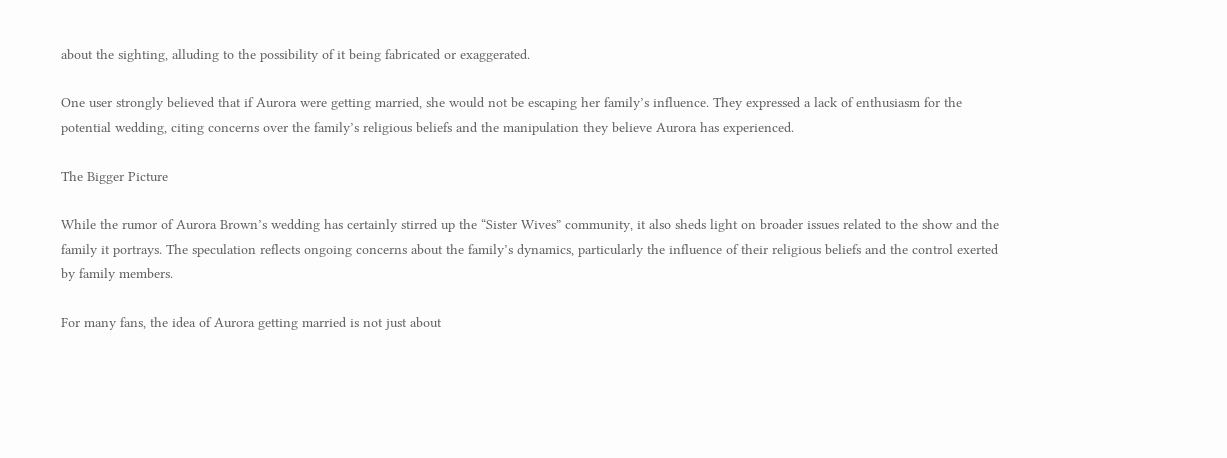about the sighting, alluding to the possibility of it being fabricated or exaggerated.

One user strongly believed that if Aurora were getting married, she would not be escaping her family’s influence. They expressed a lack of enthusiasm for the potential wedding, citing concerns over the family’s religious beliefs and the manipulation they believe Aurora has experienced.

The Bigger Picture

While the rumor of Aurora Brown’s wedding has certainly stirred up the “Sister Wives” community, it also sheds light on broader issues related to the show and the family it portrays. The speculation reflects ongoing concerns about the family’s dynamics, particularly the influence of their religious beliefs and the control exerted by family members.

For many fans, the idea of Aurora getting married is not just about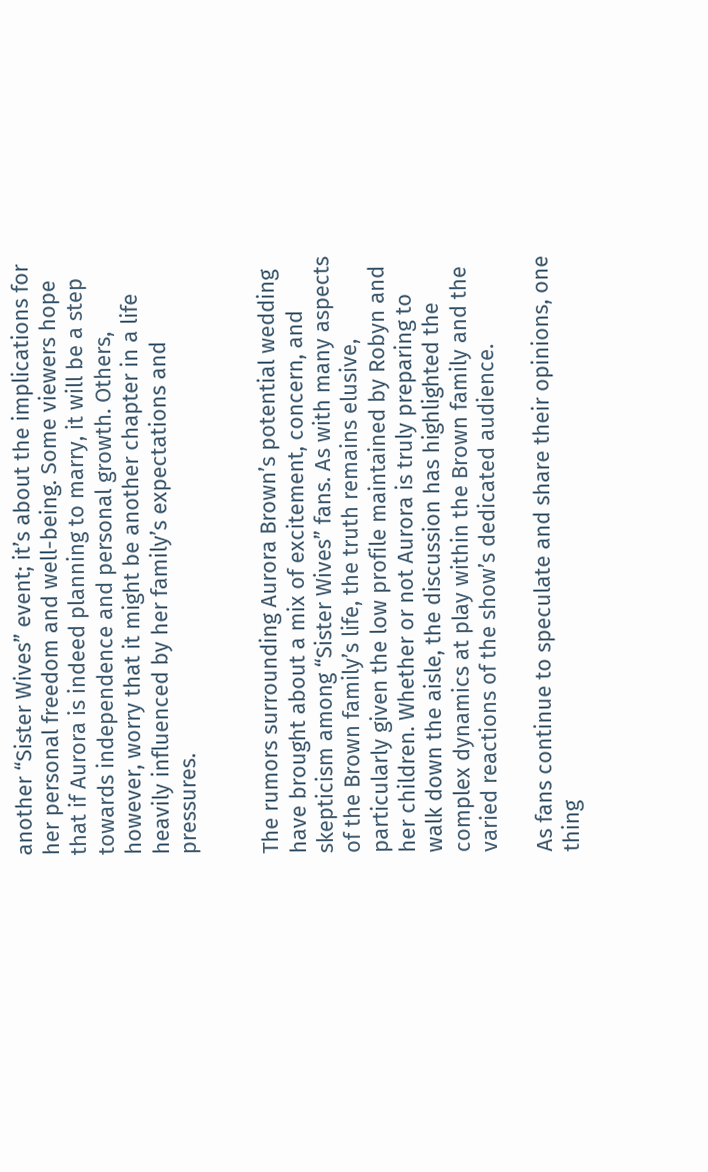another “Sister Wives” event; it’s about the implications for her personal freedom and well-being. Some viewers hope that if Aurora is indeed planning to marry, it will be a step towards independence and personal growth. Others, however, worry that it might be another chapter in a life heavily influenced by her family’s expectations and pressures.


The rumors surrounding Aurora Brown’s potential wedding have brought about a mix of excitement, concern, and skepticism among “Sister Wives” fans. As with many aspects of the Brown family’s life, the truth remains elusive, particularly given the low profile maintained by Robyn and her children. Whether or not Aurora is truly preparing to walk down the aisle, the discussion has highlighted the complex dynamics at play within the Brown family and the varied reactions of the show’s dedicated audience.

As fans continue to speculate and share their opinions, one thing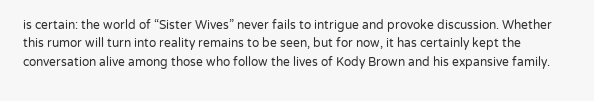is certain: the world of “Sister Wives” never fails to intrigue and provoke discussion. Whether this rumor will turn into reality remains to be seen, but for now, it has certainly kept the conversation alive among those who follow the lives of Kody Brown and his expansive family.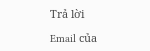Trả lời

Email của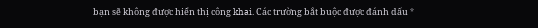bạn sẽ không được hiển thị công khai. Các trường bắt buộc được đánh dấu *